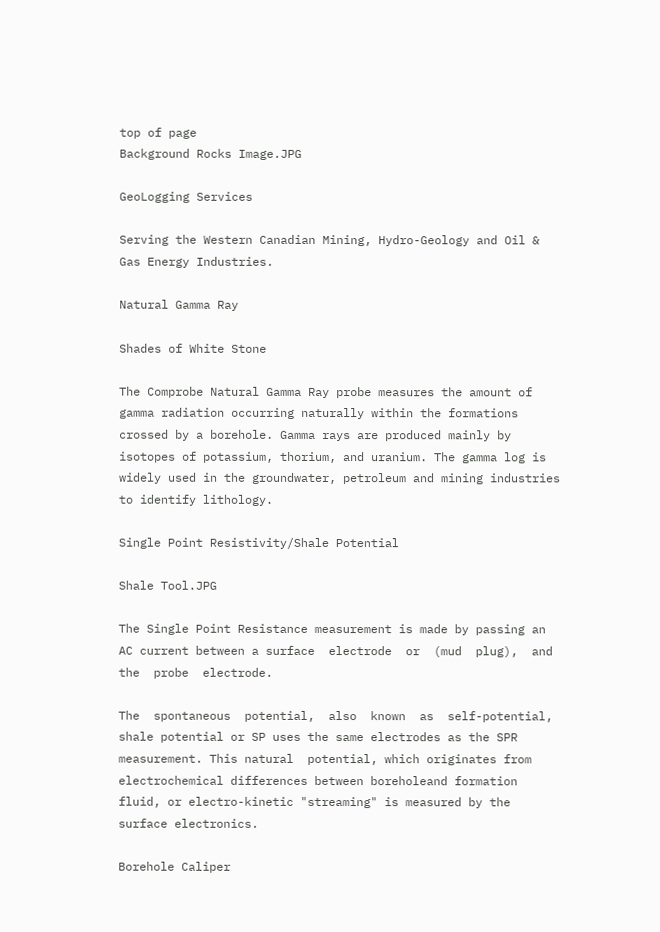top of page
Background Rocks Image.JPG

GeoLogging Services

Serving the Western Canadian Mining, Hydro-Geology and Oil & Gas Energy Industries.

Natural Gamma Ray

Shades of White Stone

The Comprobe Natural Gamma Ray probe measures the amount of gamma radiation occurring naturally within the formations crossed by a borehole. Gamma rays are produced mainly by isotopes of potassium, thorium, and uranium. The gamma log is widely used in the groundwater, petroleum and mining industries to identify lithology.

Single Point Resistivity/Shale Potential

Shale Tool.JPG

The Single Point Resistance measurement is made by passing an AC current between a surface  electrode  or  (mud  plug),  and  the  probe  electrode.

The  spontaneous  potential,  also  known  as  self-potential, shale potential or SP uses the same electrodes as the SPR measurement. This natural  potential, which originates from electrochemical differences between boreholeand formation fluid, or electro-kinetic "streaming" is measured by the surface electronics.

Borehole Caliper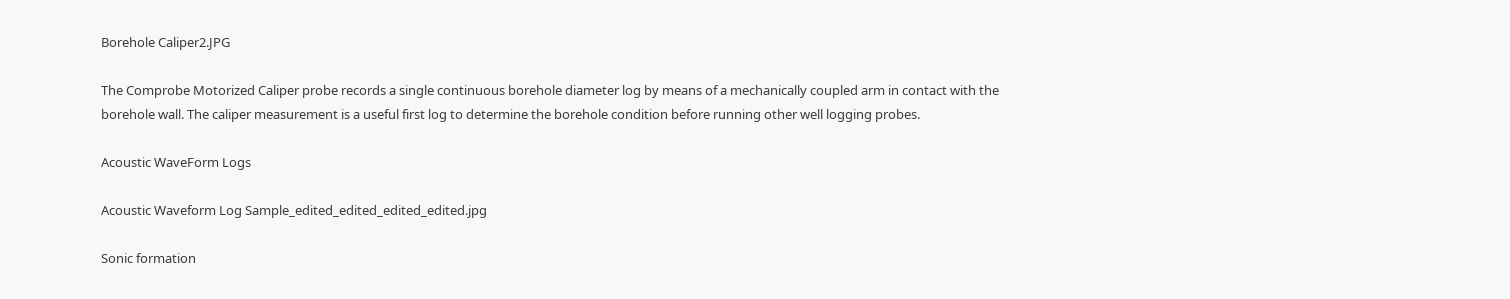Borehole Caliper2.JPG

The Comprobe Motorized Caliper probe records a single continuous borehole diameter log by means of a mechanically coupled arm in contact with the borehole wall. The caliper measurement is a useful first log to determine the borehole condition before running other well logging probes.

Acoustic WaveForm Logs

Acoustic Waveform Log Sample_edited_edited_edited_edited.jpg

Sonic formation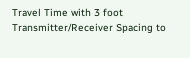Travel Time with 3 foot Transmitter/Receiver Spacing to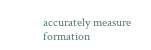accurately measure formation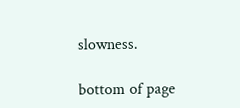slowness.

bottom of page